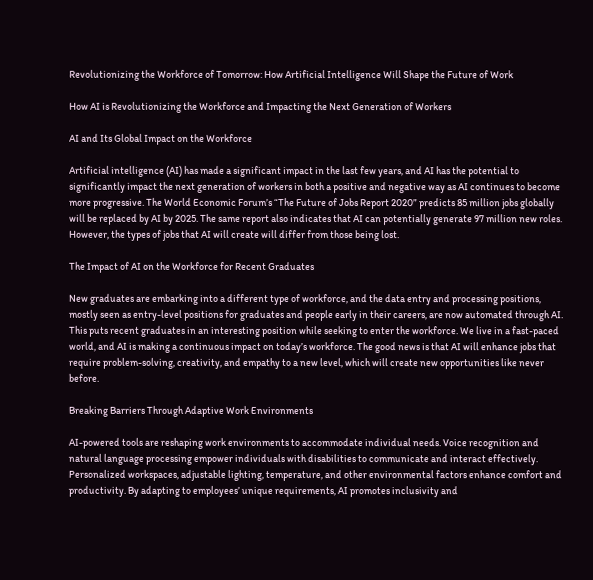Revolutionizing the Workforce of Tomorrow: How Artificial Intelligence Will Shape the Future of Work

How AI is Revolutionizing the Workforce and Impacting the Next Generation of Workers

AI and Its Global Impact on the Workforce

Artificial intelligence (AI) has made a significant impact in the last few years, and AI has the potential to significantly impact the next generation of workers in both a positive and negative way as AI continues to become more progressive. The World Economic Forum’s “The Future of Jobs Report 2020” predicts 85 million jobs globally will be replaced by AI by 2025. The same report also indicates that AI can potentially generate 97 million new roles. However, the types of jobs that AI will create will differ from those being lost.

The Impact of AI on the Workforce for Recent Graduates

New graduates are embarking into a different type of workforce, and the data entry and processing positions, mostly seen as entry-level positions for graduates and people early in their careers, are now automated through AI. This puts recent graduates in an interesting position while seeking to enter the workforce. We live in a fast-paced world, and AI is making a continuous impact on today’s workforce. The good news is that AI will enhance jobs that require problem-solving, creativity, and empathy to a new level, which will create new opportunities like never before.

Breaking Barriers Through Adaptive Work Environments

AI-powered tools are reshaping work environments to accommodate individual needs. Voice recognition and natural language processing empower individuals with disabilities to communicate and interact effectively. Personalized workspaces, adjustable lighting, temperature, and other environmental factors enhance comfort and productivity. By adapting to employees’ unique requirements, AI promotes inclusivity and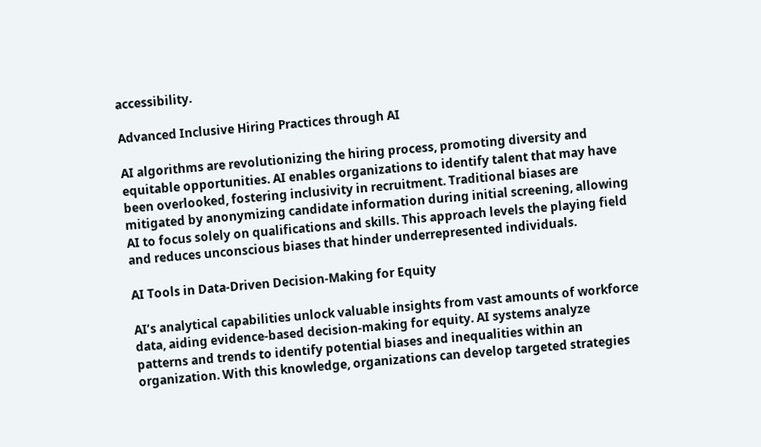accessibility.

Advanced Inclusive Hiring Practices through AI

AI algorithms are revolutionizing the hiring process, promoting diversity and equitable opportunities. AI enables organizations to identify talent that may have been overlooked, fostering inclusivity in recruitment. Traditional biases are mitigated by anonymizing candidate information during initial screening, allowing AI to focus solely on qualifications and skills. This approach levels the playing field and reduces unconscious biases that hinder underrepresented individuals.

AI Tools in Data-Driven Decision-Making for Equity

AI’s analytical capabilities unlock valuable insights from vast amounts of workforce data, aiding evidence-based decision-making for equity. AI systems analyze patterns and trends to identify potential biases and inequalities within an organization. With this knowledge, organizations can develop targeted strategies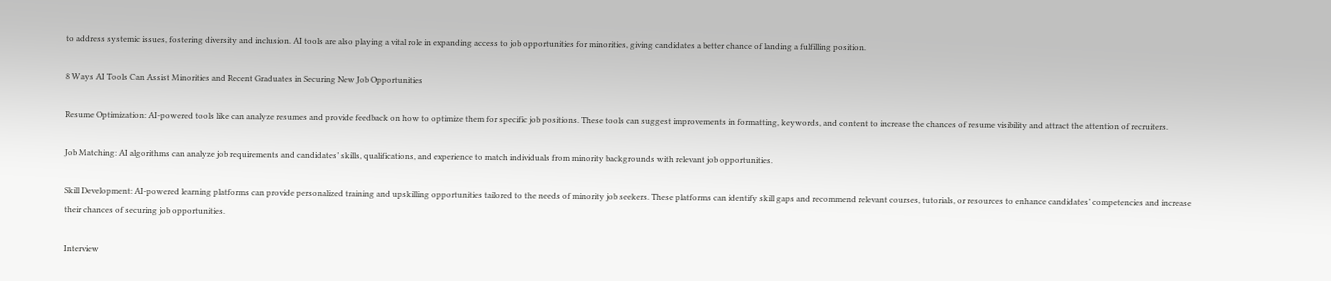to address systemic issues, fostering diversity and inclusion. AI tools are also playing a vital role in expanding access to job opportunities for minorities, giving candidates a better chance of landing a fulfilling position.

8 Ways AI Tools Can Assist Minorities and Recent Graduates in Securing New Job Opportunities

Resume Optimization: AI-powered tools like can analyze resumes and provide feedback on how to optimize them for specific job positions. These tools can suggest improvements in formatting, keywords, and content to increase the chances of resume visibility and attract the attention of recruiters.

Job Matching: AI algorithms can analyze job requirements and candidates’ skills, qualifications, and experience to match individuals from minority backgrounds with relevant job opportunities.

Skill Development: AI-powered learning platforms can provide personalized training and upskilling opportunities tailored to the needs of minority job seekers. These platforms can identify skill gaps and recommend relevant courses, tutorials, or resources to enhance candidates’ competencies and increase their chances of securing job opportunities.

Interview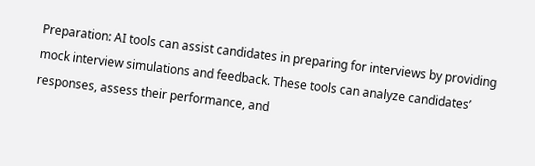Preparation: AI tools can assist candidates in preparing for interviews by providing mock interview simulations and feedback. These tools can analyze candidates’ responses, assess their performance, and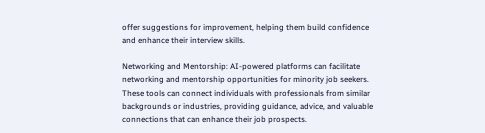offer suggestions for improvement, helping them build confidence and enhance their interview skills.

Networking and Mentorship: AI-powered platforms can facilitate networking and mentorship opportunities for minority job seekers. These tools can connect individuals with professionals from similar backgrounds or industries, providing guidance, advice, and valuable connections that can enhance their job prospects.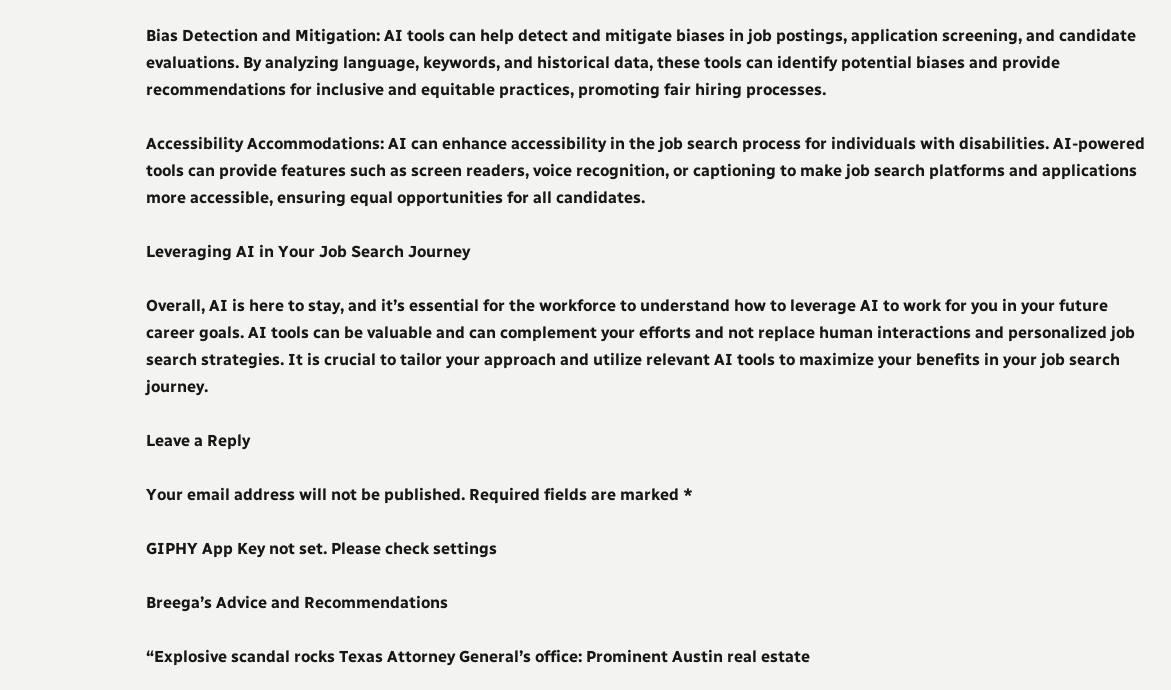Bias Detection and Mitigation: AI tools can help detect and mitigate biases in job postings, application screening, and candidate evaluations. By analyzing language, keywords, and historical data, these tools can identify potential biases and provide recommendations for inclusive and equitable practices, promoting fair hiring processes.

Accessibility Accommodations: AI can enhance accessibility in the job search process for individuals with disabilities. AI-powered tools can provide features such as screen readers, voice recognition, or captioning to make job search platforms and applications more accessible, ensuring equal opportunities for all candidates.

Leveraging AI in Your Job Search Journey

Overall, AI is here to stay, and it’s essential for the workforce to understand how to leverage AI to work for you in your future career goals. AI tools can be valuable and can complement your efforts and not replace human interactions and personalized job search strategies. It is crucial to tailor your approach and utilize relevant AI tools to maximize your benefits in your job search journey.

Leave a Reply

Your email address will not be published. Required fields are marked *

GIPHY App Key not set. Please check settings

Breega’s Advice and Recommendations

“Explosive scandal rocks Texas Attorney General’s office: Prominent Austin real estate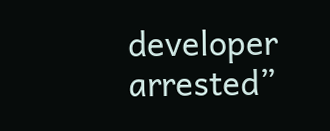developer arrested”